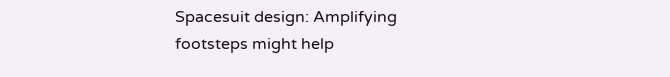Spacesuit design: Amplifying footsteps might help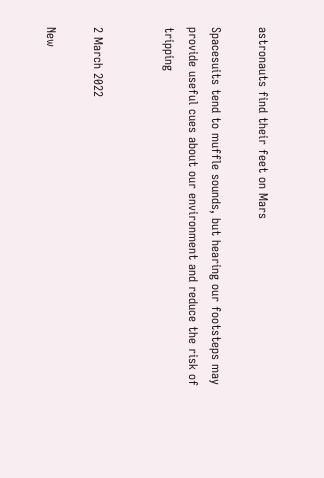astronauts find their feet on Mars

Spacesuits tend to muffle sounds, but hearing our footsteps may provide useful cues about our environment and reduce the risk of tripping


2 March 2022

New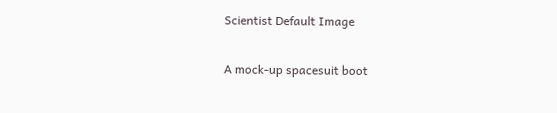Scientist Default Image

A mock-up spacesuit boot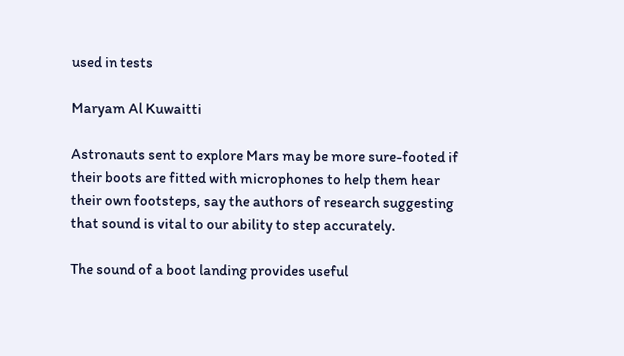used in tests

Maryam Al Kuwaitti

Astronauts sent to explore Mars may be more sure-footed if their boots are fitted with microphones to help them hear their own footsteps, say the authors of research suggesting that sound is vital to our ability to step accurately.

The sound of a boot landing provides useful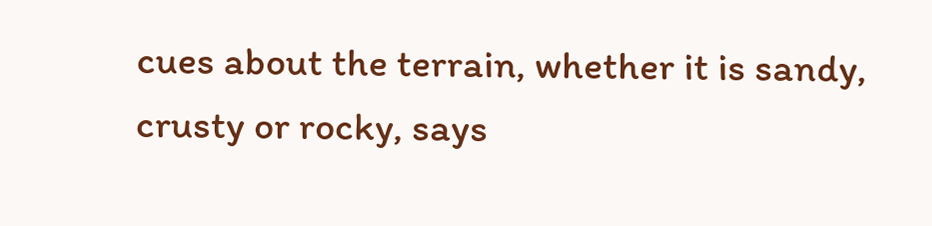cues about the terrain, whether it is sandy, crusty or rocky, says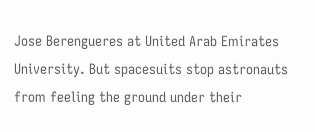Jose Berengueres at United Arab Emirates University. But spacesuits stop astronauts from feeling the ground under their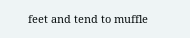feet and tend to muffle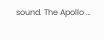sound. The Apollo …